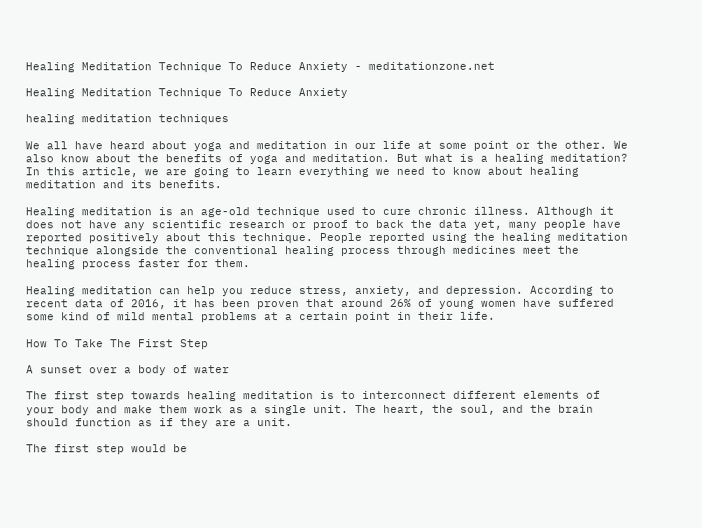Healing Meditation Technique To Reduce Anxiety - meditationzone.net

Healing Meditation Technique To Reduce Anxiety

healing meditation techniques

We all have heard about yoga and meditation in our life at some point or the other. We also know about the benefits of yoga and meditation. But what is a healing meditation? In this article, we are going to learn everything we need to know about healing meditation and its benefits.

Healing meditation is an age-old technique used to cure chronic illness. Although it does not have any scientific research or proof to back the data yet, many people have reported positively about this technique. People reported using the healing meditation technique alongside the conventional healing process through medicines meet the healing process faster for them.

Healing meditation can help you reduce stress, anxiety, and depression. According to recent data of 2016, it has been proven that around 26% of young women have suffered some kind of mild mental problems at a certain point in their life.

How To Take The First Step

A sunset over a body of water

The first step towards healing meditation is to interconnect different elements of your body and make them work as a single unit. The heart, the soul, and the brain should function as if they are a unit.

The first step would be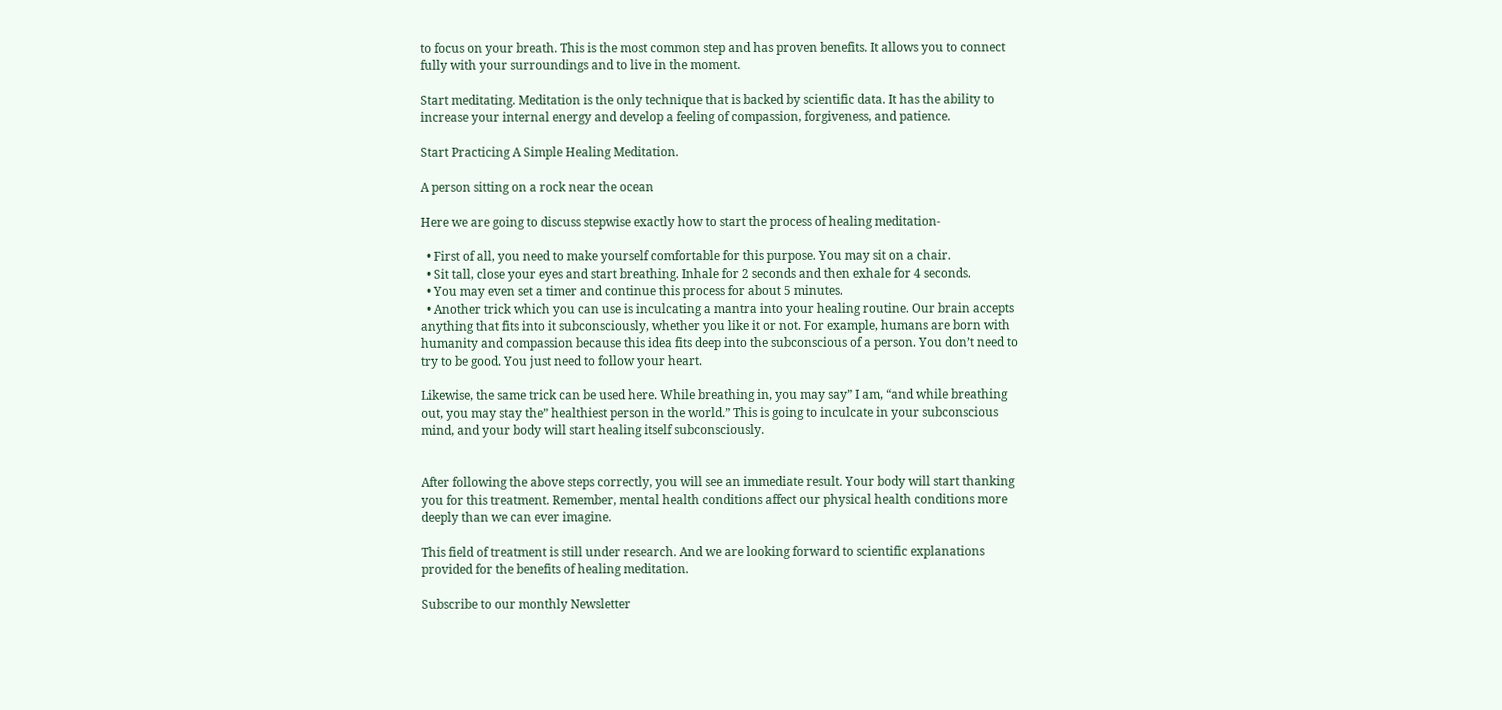to focus on your breath. This is the most common step and has proven benefits. It allows you to connect fully with your surroundings and to live in the moment.

Start meditating. Meditation is the only technique that is backed by scientific data. It has the ability to increase your internal energy and develop a feeling of compassion, forgiveness, and patience.

Start Practicing A Simple Healing Meditation.

A person sitting on a rock near the ocean

Here we are going to discuss stepwise exactly how to start the process of healing meditation-

  • First of all, you need to make yourself comfortable for this purpose. You may sit on a chair.
  • Sit tall, close your eyes and start breathing. Inhale for 2 seconds and then exhale for 4 seconds.
  • You may even set a timer and continue this process for about 5 minutes.
  • Another trick which you can use is inculcating a mantra into your healing routine. Our brain accepts anything that fits into it subconsciously, whether you like it or not. For example, humans are born with humanity and compassion because this idea fits deep into the subconscious of a person. You don’t need to try to be good. You just need to follow your heart.

Likewise, the same trick can be used here. While breathing in, you may say” I am, “and while breathing out, you may stay the” healthiest person in the world.” This is going to inculcate in your subconscious mind, and your body will start healing itself subconsciously.


After following the above steps correctly, you will see an immediate result. Your body will start thanking you for this treatment. Remember, mental health conditions affect our physical health conditions more deeply than we can ever imagine.

This field of treatment is still under research. And we are looking forward to scientific explanations provided for the benefits of healing meditation.

Subscribe to our monthly Newsletter